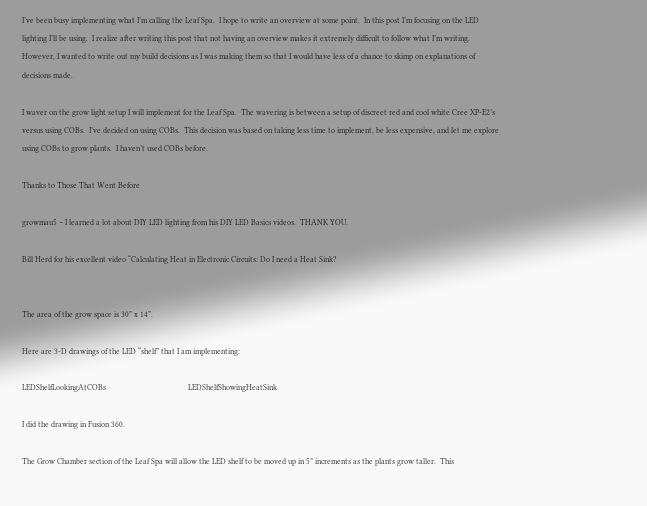I’ve been busy implementing what I’m calling the Leaf Spa.  I hope to write an overview at some point.  In this post I’m focusing on the LED lighting I’ll be using.  I realize after writing this post that not having an overview makes it extremely difficult to follow what I’m writing.  However, I wanted to write out my build decisions as I was making them so that I would have less of a chance to skimp on explanations of decisions made.

I waver on the grow light setup I will implement for the Leaf Spa.  The wavering is between a setup of discreet red and cool white Cree XP-E2’s versus using COBs.  I’ve decided on using COBs.  This decision was based on taking less time to implement, be less expensive, and let me explore using COBs to grow plants.  I haven’t used COBs before.

Thanks to Those That Went Before

growmau5 – I learned a lot about DIY LED lighting from his DIY LED Basics videos.  THANK YOU.

Bill Herd for his excellent video “Calculating Heat in Electronic Circuits: Do I need a Heat Sink?


The area of the grow space is 30” x 14”.

Here are 3-D drawings of the LED “shelf” that I am implementing:

LEDShelfLookingAtCOBs                                         LEDShelfShowingHeatSink

I did the drawing in Fusion 360.

The Grow Chamber section of the Leaf Spa will allow the LED shelf to be moved up in 5” increments as the plants grow taller.  This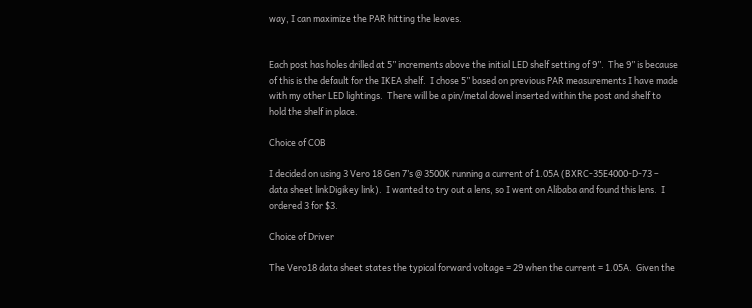way, I can maximize the PAR hitting the leaves.


Each post has holes drilled at 5” increments above the initial LED shelf setting of 9”.  The 9” is because of this is the default for the IKEA shelf.  I chose 5” based on previous PAR measurements I have made with my other LED lightings.  There will be a pin/metal dowel inserted within the post and shelf to hold the shelf in place.

Choice of COB

I decided on using 3 Vero 18 Gen 7’s @ 3500K running a current of 1.05A (BXRC-35E4000-D-73 – data sheet linkDigikey link).  I wanted to try out a lens, so I went on Alibaba and found this lens.  I ordered 3 for $3.

Choice of Driver

The Vero18 data sheet states the typical forward voltage = 29 when the current = 1.05A.  Given the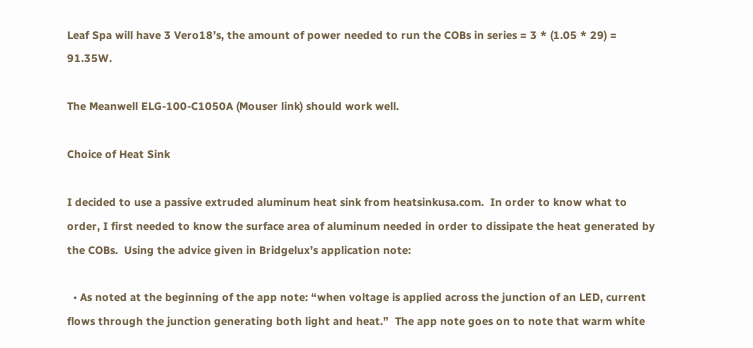Leaf Spa will have 3 Vero18’s, the amount of power needed to run the COBs in series = 3 * (1.05 * 29) = 91.35W.

The Meanwell ELG-100-C1050A (Mouser link) should work well.

Choice of Heat Sink

I decided to use a passive extruded aluminum heat sink from heatsinkusa.com.  In order to know what to order, I first needed to know the surface area of aluminum needed in order to dissipate the heat generated by the COBs.  Using the advice given in Bridgelux’s application note:

  • As noted at the beginning of the app note: “when voltage is applied across the junction of an LED, current flows through the junction generating both light and heat.”  The app note goes on to note that warm white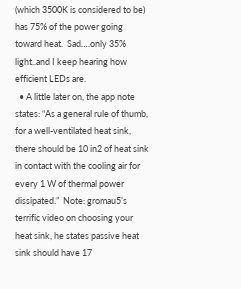(which 3500K is considered to be) has 75% of the power going toward heat.  Sad….only 35% light..and I keep hearing how efficient LEDs are.
  • A little later on, the app note states: “As a general rule of thumb, for a well-ventilated heat sink, there should be 10 in2 of heat sink in contact with the cooling air for every 1 W of thermal power dissipated.”  Note: gromau5’s terrific video on choosing your heat sink, he states passive heat sink should have 17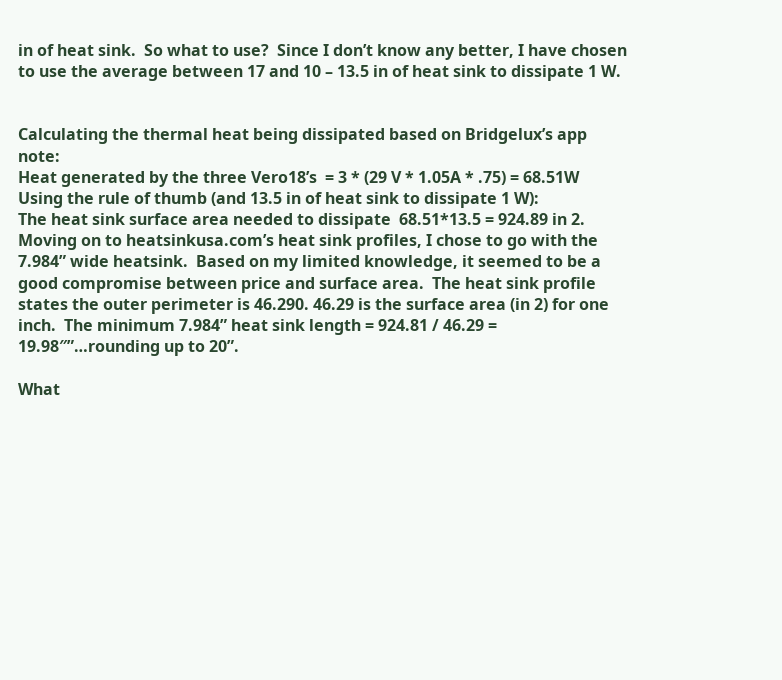in of heat sink.  So what to use?  Since I don’t know any better, I have chosen to use the average between 17 and 10 – 13.5 in of heat sink to dissipate 1 W.


Calculating the thermal heat being dissipated based on Bridgelux’s app note:
Heat generated by the three Vero18’s  = 3 * (29 V * 1.05A * .75) = 68.51W
Using the rule of thumb (and 13.5 in of heat sink to dissipate 1 W):
The heat sink surface area needed to dissipate  68.51*13.5 = 924.89 in 2.
Moving on to heatsinkusa.com’s heat sink profiles, I chose to go with the 7.984” wide heatsink.  Based on my limited knowledge, it seemed to be a good compromise between price and surface area.  The heat sink profile states the outer perimeter is 46.290. 46.29 is the surface area (in 2) for one inch.  The minimum 7.984” heat sink length = 924.81 / 46.29 =  19.98″”…rounding up to 20”.

What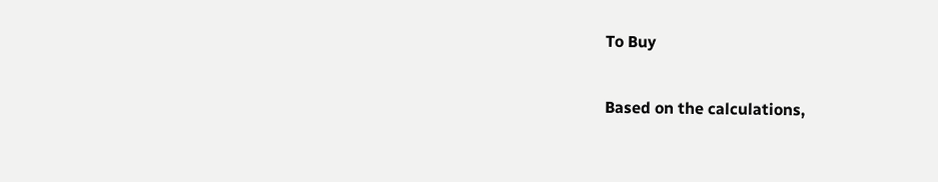To Buy

Based on the calculations,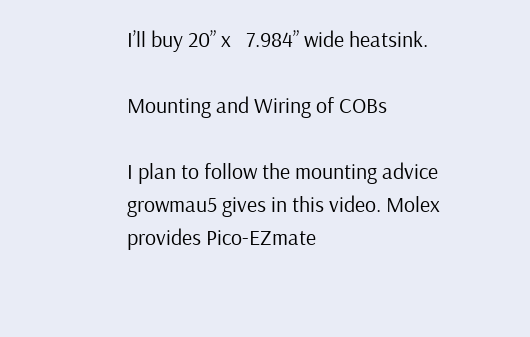I’ll buy 20” x   7.984” wide heatsink.

Mounting and Wiring of COBs

I plan to follow the mounting advice growmau5 gives in this video. Molex provides Pico-EZmate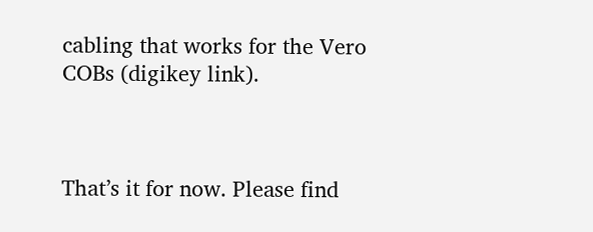cabling that works for the Vero COBs (digikey link).



That’s it for now. Please find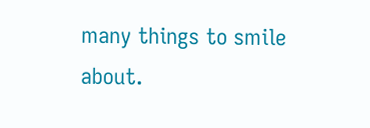many things to smile about.